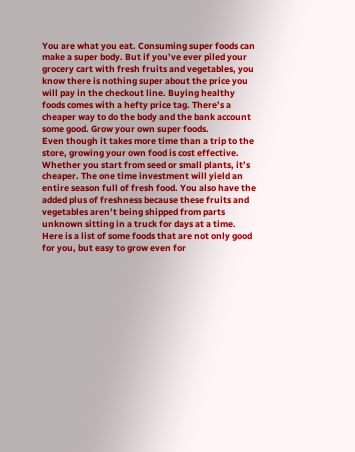You are what you eat. Consuming super foods can make a super body. But if you’ve ever piled your grocery cart with fresh fruits and vegetables, you know there is nothing super about the price you will pay in the checkout line. Buying healthy foods comes with a hefty price tag. There’s a cheaper way to do the body and the bank account some good. Grow your own super foods.
Even though it takes more time than a trip to the store, growing your own food is cost effective. Whether you start from seed or small plants, it’s cheaper. The one time investment will yield an entire season full of fresh food. You also have the added plus of freshness because these fruits and vegetables aren’t being shipped from parts unknown sitting in a truck for days at a time. Here is a list of some foods that are not only good for you, but easy to grow even for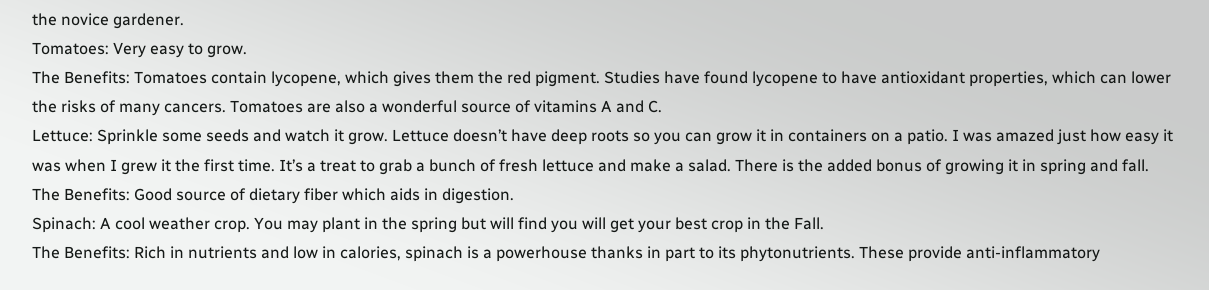the novice gardener.
Tomatoes: Very easy to grow.
The Benefits: Tomatoes contain lycopene, which gives them the red pigment. Studies have found lycopene to have antioxidant properties, which can lower the risks of many cancers. Tomatoes are also a wonderful source of vitamins A and C.
Lettuce: Sprinkle some seeds and watch it grow. Lettuce doesn’t have deep roots so you can grow it in containers on a patio. I was amazed just how easy it was when I grew it the first time. It’s a treat to grab a bunch of fresh lettuce and make a salad. There is the added bonus of growing it in spring and fall.
The Benefits: Good source of dietary fiber which aids in digestion.
Spinach: A cool weather crop. You may plant in the spring but will find you will get your best crop in the Fall.
The Benefits: Rich in nutrients and low in calories, spinach is a powerhouse thanks in part to its phytonutrients. These provide anti-inflammatory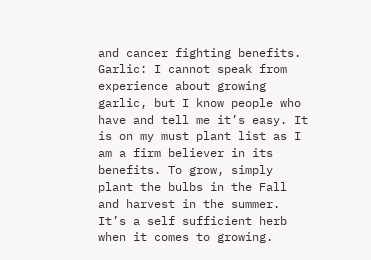and cancer fighting benefits.
Garlic: I cannot speak from experience about growing garlic, but I know people who have and tell me it’s easy. It is on my must plant list as I am a firm believer in its benefits. To grow, simply plant the bulbs in the Fall and harvest in the summer. It’s a self sufficient herb when it comes to growing.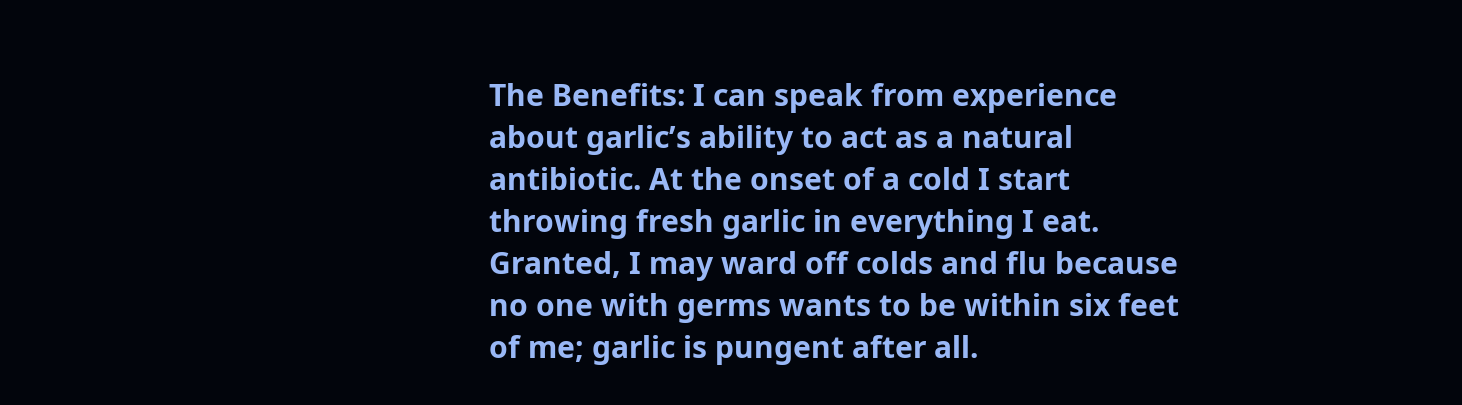The Benefits: I can speak from experience about garlic’s ability to act as a natural antibiotic. At the onset of a cold I start throwing fresh garlic in everything I eat. Granted, I may ward off colds and flu because no one with germs wants to be within six feet of me; garlic is pungent after all.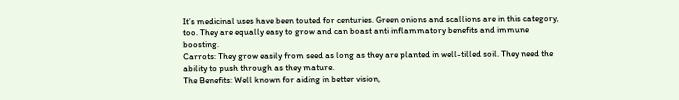It’s medicinal uses have been touted for centuries. Green onions and scallions are in this category, too. They are equally easy to grow and can boast anti inflammatory benefits and immune boosting.
Carrots: They grow easily from seed as long as they are planted in well-tilled soil. They need the ability to push through as they mature.
The Benefits: Well known for aiding in better vision,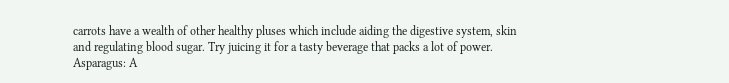carrots have a wealth of other healthy pluses which include aiding the digestive system, skin and regulating blood sugar. Try juicing it for a tasty beverage that packs a lot of power.
Asparagus: A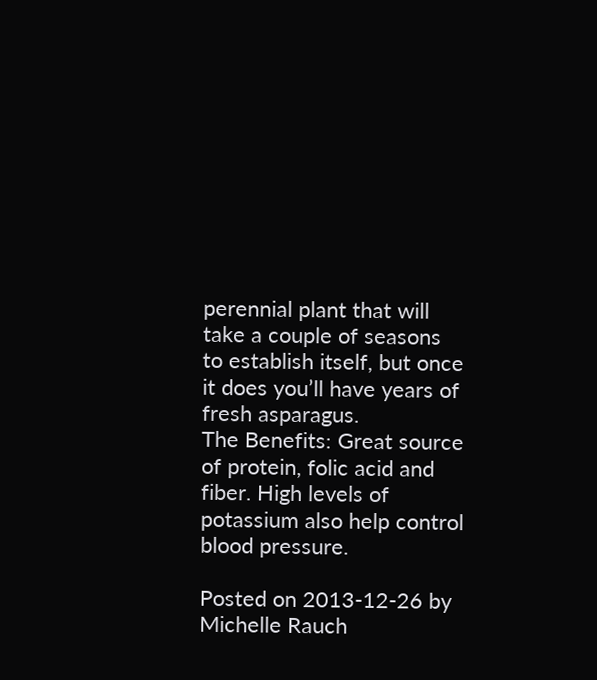perennial plant that will take a couple of seasons to establish itself, but once it does you’ll have years of fresh asparagus.
The Benefits: Great source of protein, folic acid and fiber. High levels of potassium also help control blood pressure.

Posted on 2013-12-26 by Michelle Rauch